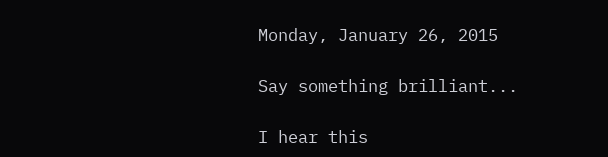Monday, January 26, 2015

Say something brilliant...

I hear this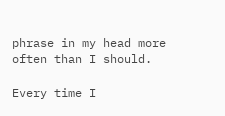phrase in my head more often than I should.

Every time I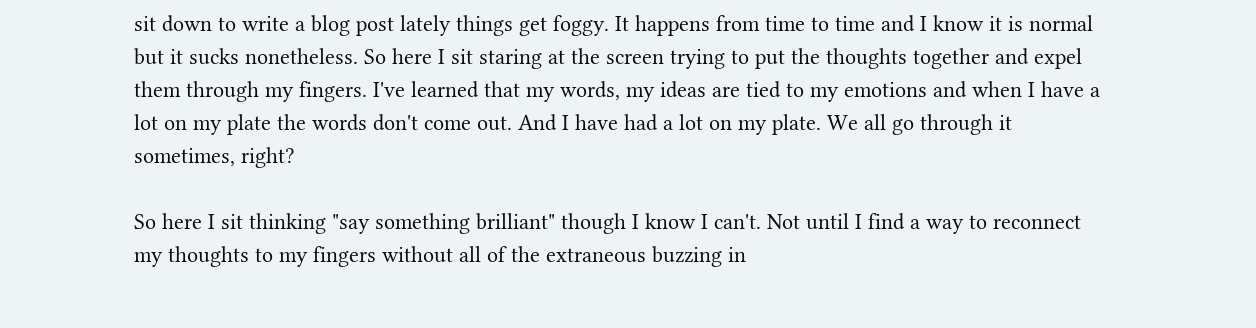sit down to write a blog post lately things get foggy. It happens from time to time and I know it is normal but it sucks nonetheless. So here I sit staring at the screen trying to put the thoughts together and expel them through my fingers. I've learned that my words, my ideas are tied to my emotions and when I have a lot on my plate the words don't come out. And I have had a lot on my plate. We all go through it sometimes, right?

So here I sit thinking "say something brilliant" though I know I can't. Not until I find a way to reconnect my thoughts to my fingers without all of the extraneous buzzing in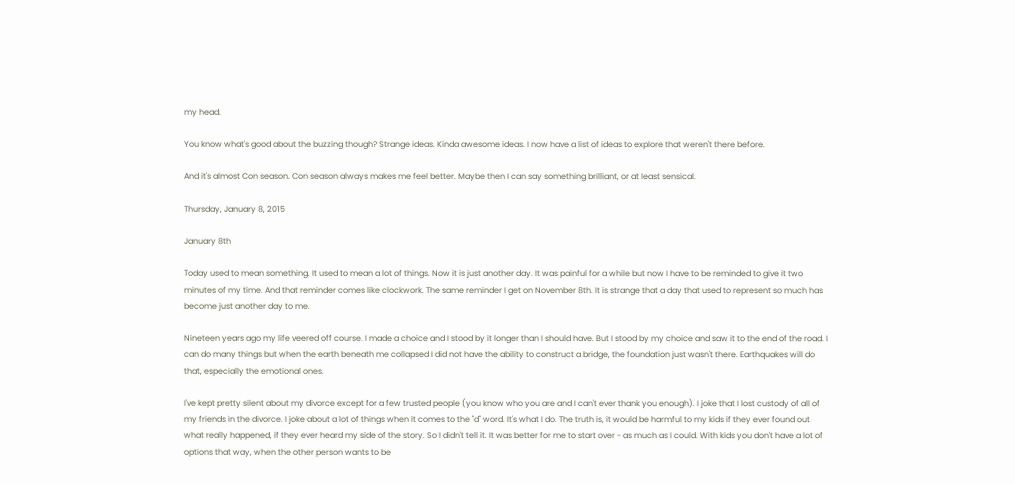my head.

You know what's good about the buzzing though? Strange ideas. Kinda awesome ideas. I now have a list of ideas to explore that weren't there before.

And it's almost Con season. Con season always makes me feel better. Maybe then I can say something brilliant, or at least sensical.

Thursday, January 8, 2015

January 8th

Today used to mean something. It used to mean a lot of things. Now it is just another day. It was painful for a while but now I have to be reminded to give it two minutes of my time. And that reminder comes like clockwork. The same reminder I get on November 8th. It is strange that a day that used to represent so much has become just another day to me.

Nineteen years ago my life veered off course. I made a choice and I stood by it longer than I should have. But I stood by my choice and saw it to the end of the road. I can do many things but when the earth beneath me collapsed I did not have the ability to construct a bridge, the foundation just wasn't there. Earthquakes will do that, especially the emotional ones.

I've kept pretty silent about my divorce except for a few trusted people (you know who you are and I can't ever thank you enough). I joke that I lost custody of all of my friends in the divorce. I joke about a lot of things when it comes to the "d" word. It's what I do. The truth is, it would be harmful to my kids if they ever found out what really happened, if they ever heard my side of the story. So I didn't tell it. It was better for me to start over - as much as I could. With kids you don't have a lot of options that way, when the other person wants to be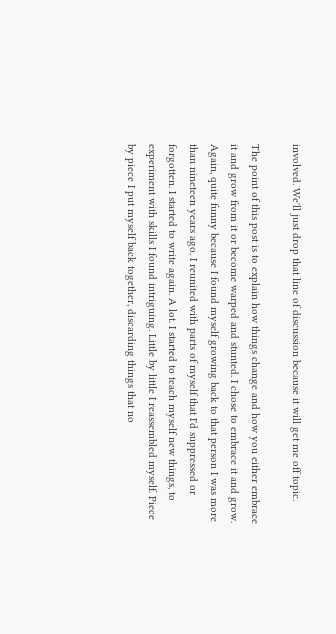involved. We'll just drop that line of discussion because it will get me off topic.

The point of this post is to explain how things change and how you either embrace it and grow from it or become warped and stunted. I chose to embrace it and grow. Again, quite funny because I found myself growing back to that person I was more than nineteen years ago. I reunited with parts of myself that I'd suppressed or forgotten. I started to write again. A lot. I started to teach myself new things, to experiment with skills I found intriguing. Little by little I reassembled myself. Piece by piece I put myself back together, discarding things that no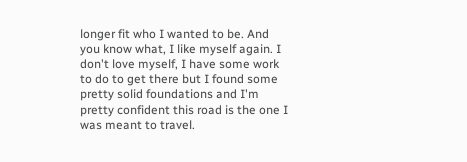longer fit who I wanted to be. And you know what, I like myself again. I don't love myself, I have some work to do to get there but I found some pretty solid foundations and I'm pretty confident this road is the one I was meant to travel.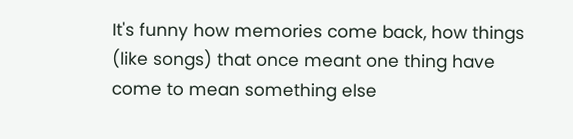It's funny how memories come back, how things (like songs) that once meant one thing have come to mean something else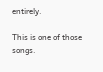entirely.

This is one of those songs.